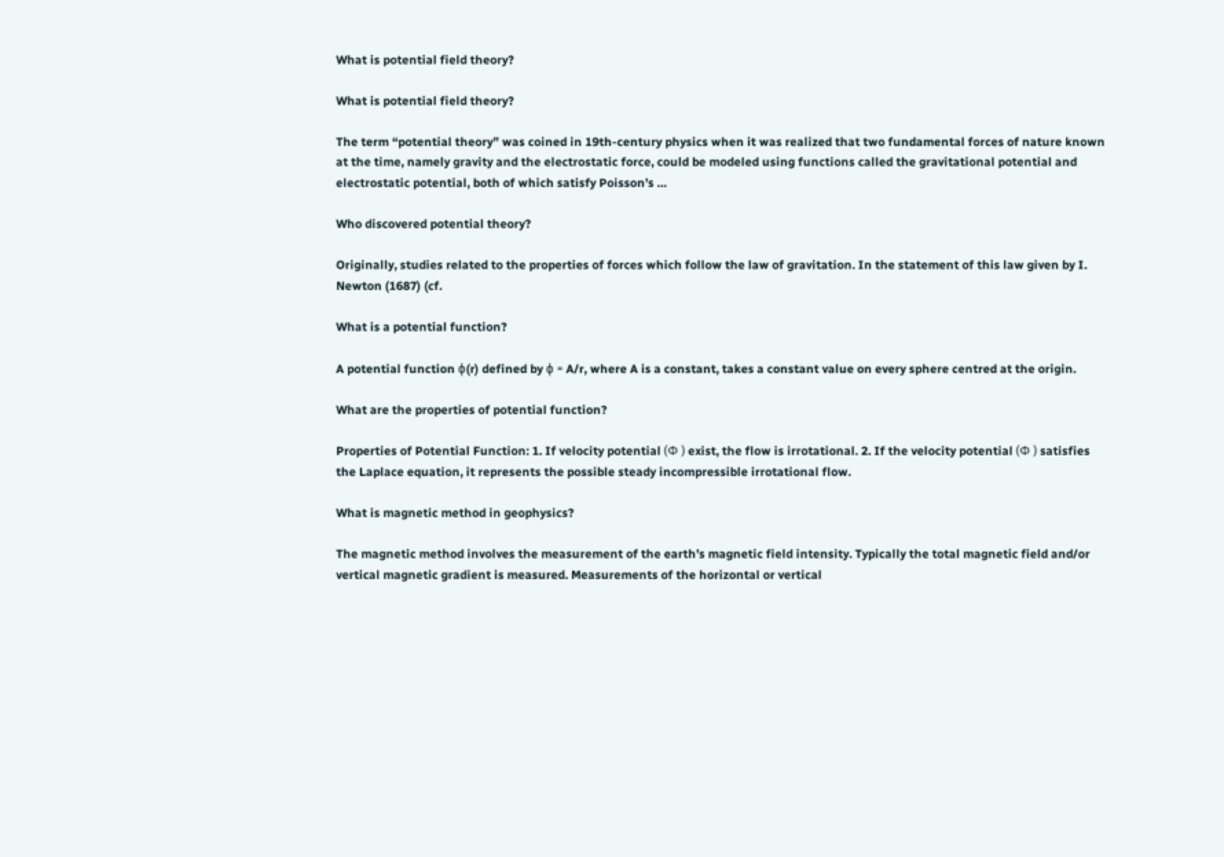What is potential field theory?

What is potential field theory?

The term “potential theory” was coined in 19th-century physics when it was realized that two fundamental forces of nature known at the time, namely gravity and the electrostatic force, could be modeled using functions called the gravitational potential and electrostatic potential, both of which satisfy Poisson’s …

Who discovered potential theory?

Originally, studies related to the properties of forces which follow the law of gravitation. In the statement of this law given by I. Newton (1687) (cf.

What is a potential function?

A potential function ϕ(r) defined by ϕ = A/r, where A is a constant, takes a constant value on every sphere centred at the origin.

What are the properties of potential function?

Properties of Potential Function: 1. If velocity potential (Φ ) exist, the flow is irrotational. 2. If the velocity potential (Φ ) satisfies the Laplace equation, it represents the possible steady incompressible irrotational flow.

What is magnetic method in geophysics?

The magnetic method involves the measurement of the earth’s magnetic field intensity. Typically the total magnetic field and/or vertical magnetic gradient is measured. Measurements of the horizontal or vertical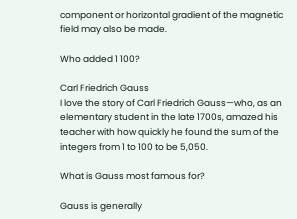component or horizontal gradient of the magnetic field may also be made.

Who added 1 100?

Carl Friedrich Gauss
I love the story of Carl Friedrich Gauss—who, as an elementary student in the late 1700s, amazed his teacher with how quickly he found the sum of the integers from 1 to 100 to be 5,050.

What is Gauss most famous for?

Gauss is generally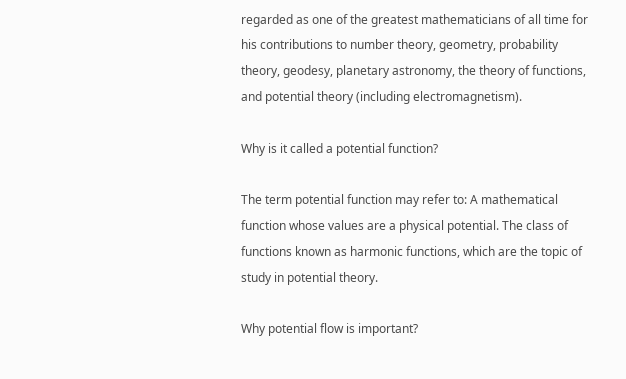regarded as one of the greatest mathematicians of all time for his contributions to number theory, geometry, probability theory, geodesy, planetary astronomy, the theory of functions, and potential theory (including electromagnetism).

Why is it called a potential function?

The term potential function may refer to: A mathematical function whose values are a physical potential. The class of functions known as harmonic functions, which are the topic of study in potential theory.

Why potential flow is important?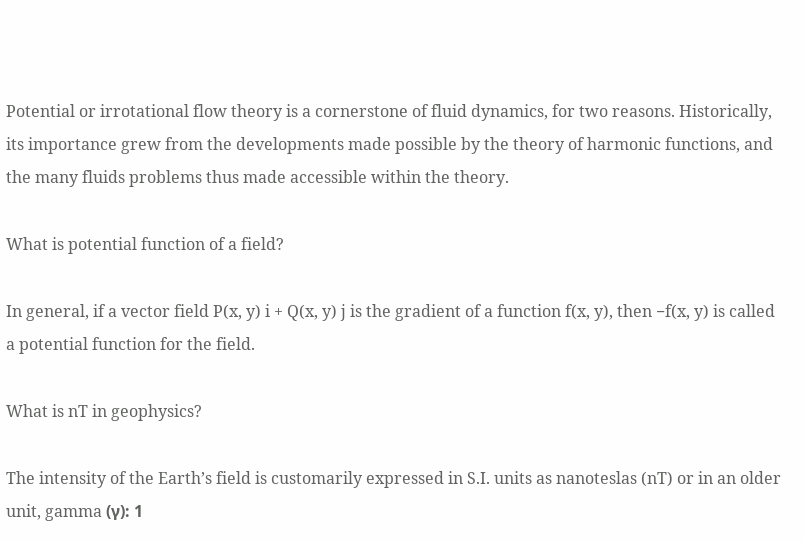Potential or irrotational flow theory is a cornerstone of fluid dynamics, for two reasons. Historically, its importance grew from the developments made possible by the theory of harmonic functions, and the many fluids problems thus made accessible within the theory.

What is potential function of a field?

In general, if a vector field P(x, y) i + Q(x, y) j is the gradient of a function f(x, y), then −f(x, y) is called a potential function for the field.

What is nT in geophysics?

The intensity of the Earth’s field is customarily expressed in S.I. units as nanoteslas (nT) or in an older unit, gamma (γ): 1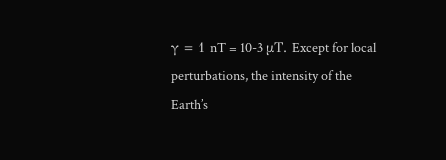γ = 1 nT = 10-3 μT. Except for local perturbations, the intensity of the Earth’s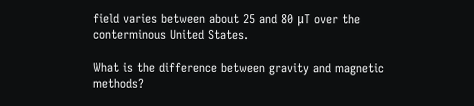field varies between about 25 and 80 μT over the conterminous United States.

What is the difference between gravity and magnetic methods?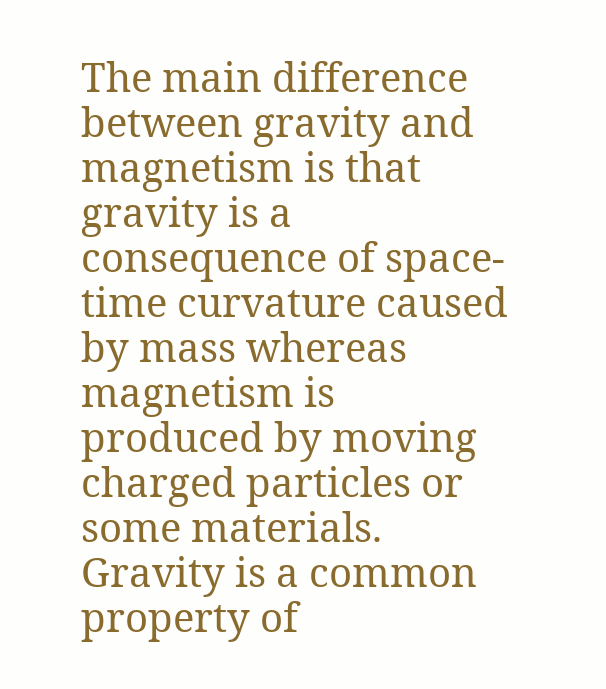The main difference between gravity and magnetism is that gravity is a consequence of space-time curvature caused by mass whereas magnetism is produced by moving charged particles or some materials. Gravity is a common property of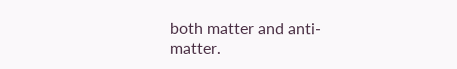both matter and anti-matter.